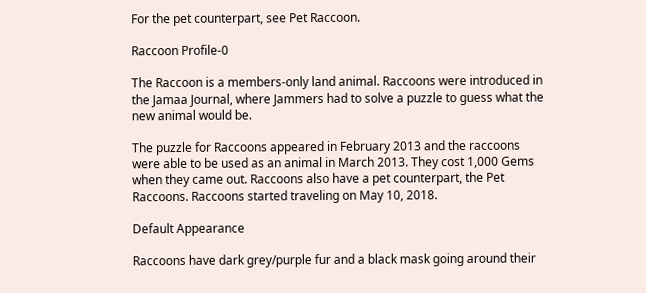For the pet counterpart, see Pet Raccoon.

Raccoon Profile-0

The Raccoon is a members-only land animal. Raccoons were introduced in the Jamaa Journal, where Jammers had to solve a puzzle to guess what the new animal would be.

The puzzle for Raccoons appeared in February 2013 and the raccoons were able to be used as an animal in March 2013. They cost 1,000 Gems when they came out. Raccoons also have a pet counterpart, the Pet Raccoons. Raccoons started traveling on May 10, 2018.

Default Appearance

Raccoons have dark grey/purple fur and a black mask going around their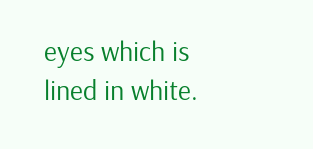eyes which is lined in white.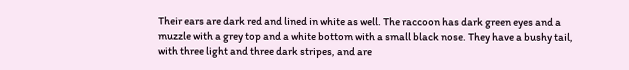Their ears are dark red and lined in white as well. The raccoon has dark green eyes and a muzzle with a grey top and a white bottom with a small black nose. They have a bushy tail, with three light and three dark stripes, and are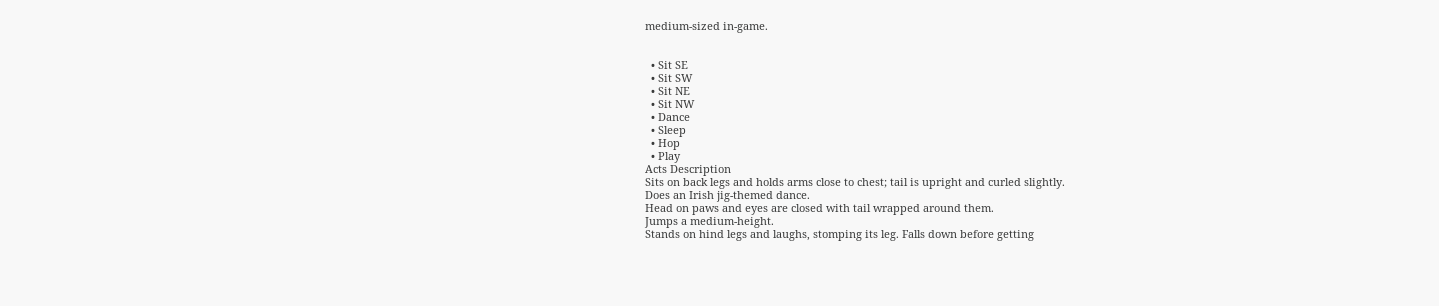medium-sized in-game.


  • Sit SE
  • Sit SW
  • Sit NE
  • Sit NW
  • Dance
  • Sleep
  • Hop
  • Play
Acts Description
Sits on back legs and holds arms close to chest; tail is upright and curled slightly.
Does an Irish jig-themed dance.
Head on paws and eyes are closed with tail wrapped around them.
Jumps a medium-height.
Stands on hind legs and laughs, stomping its leg. Falls down before getting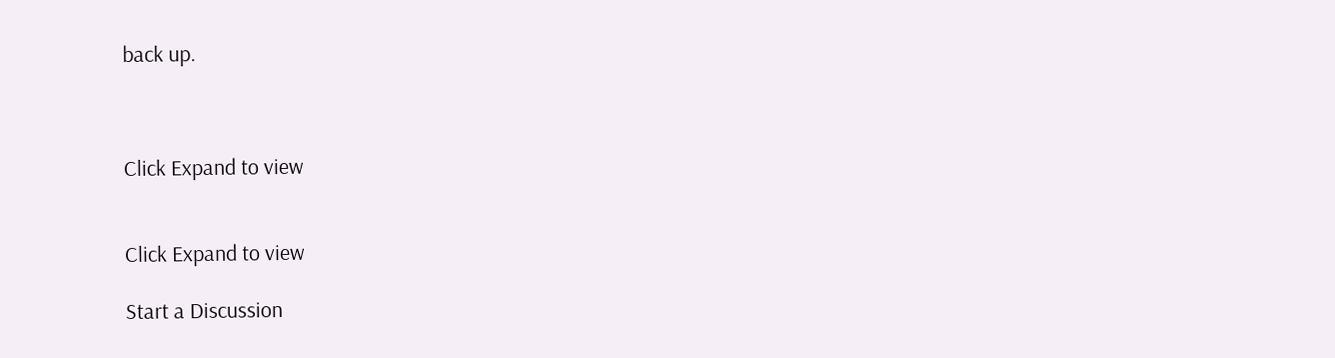back up.



Click Expand to view


Click Expand to view

Start a Discussion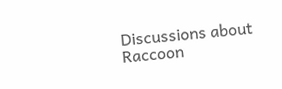Discussions about Raccoon